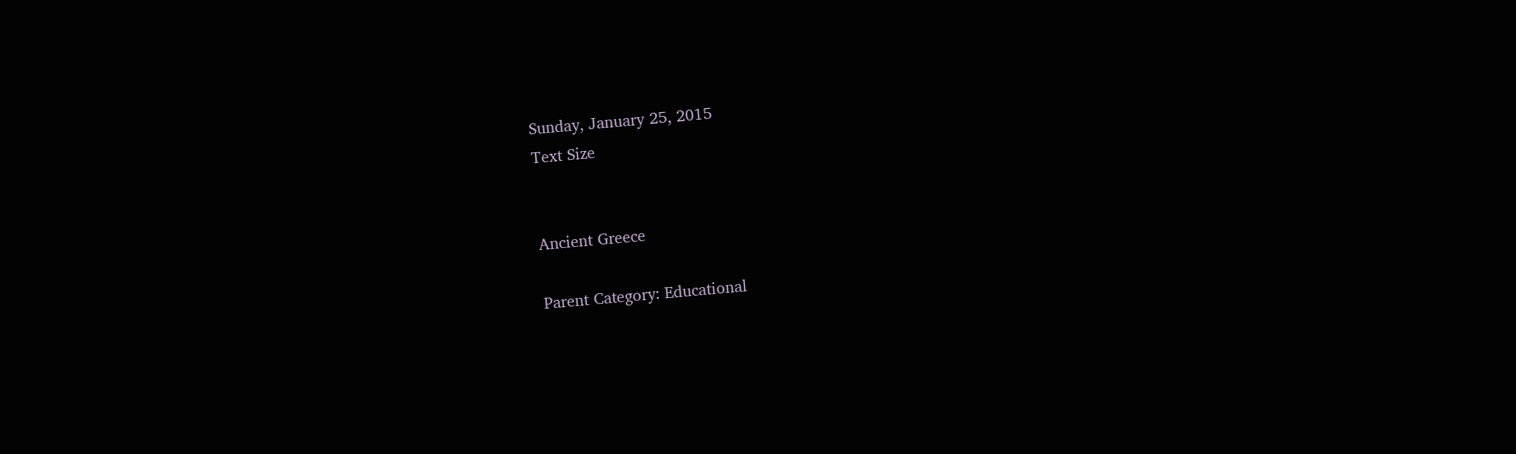Sunday, January 25, 2015
Text Size


Ancient Greece

Parent Category: Educational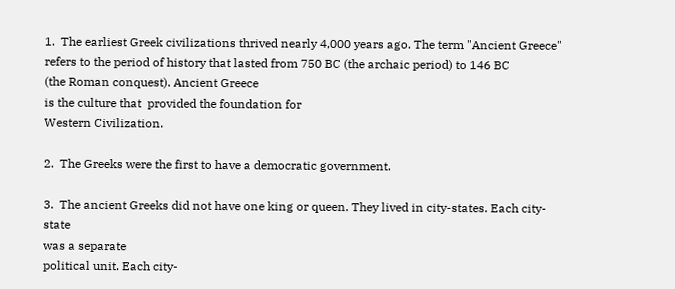1.  The earliest Greek civilizations thrived nearly 4,000 years ago. The term "Ancient Greece"
refers to the period of history that lasted from 750 BC (the archaic period) to 146 BC
(the Roman conquest). Ancient Greece
is the culture that  provided the foundation for
Western Civilization.

2.  The Greeks were the first to have a democratic government.

3.  The ancient Greeks did not have one king or queen. They lived in city-states. Each city-state
was a separate
political unit. Each city-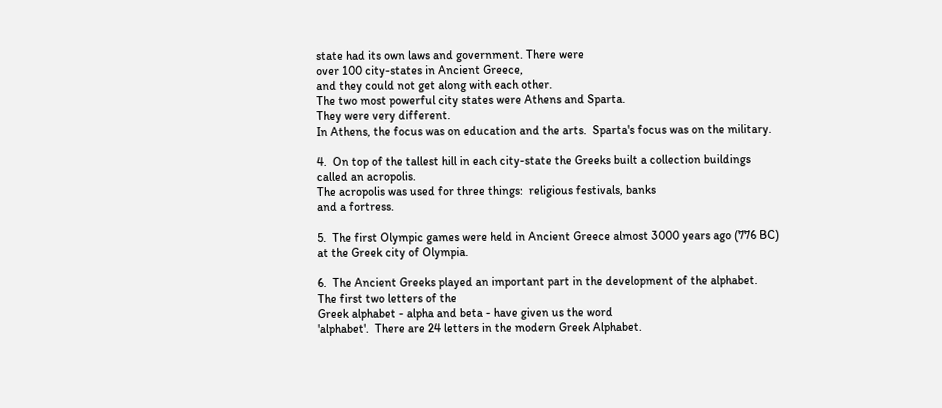state had its own laws and government. There were
over 100 city-states in Ancient Greece,
and they could not get along with each other.
The two most powerful city states were Athens and Sparta.
They were very different.
In Athens, the focus was on education and the arts.  Sparta's focus was on the military.

4.  On top of the tallest hill in each city-state the Greeks built a collection buildings
called an acropolis.
The acropolis was used for three things:  religious festivals, banks
and a fortress.

5.  The first Olympic games were held in Ancient Greece almost 3000 years ago (776 BC)
at the Greek city of Olympia.

6.  The Ancient Greeks played an important part in the development of the alphabet.
The first two letters of the
Greek alphabet - alpha and beta - have given us the word
'alphabet'.  There are 24 letters in the modern Greek Alphabet.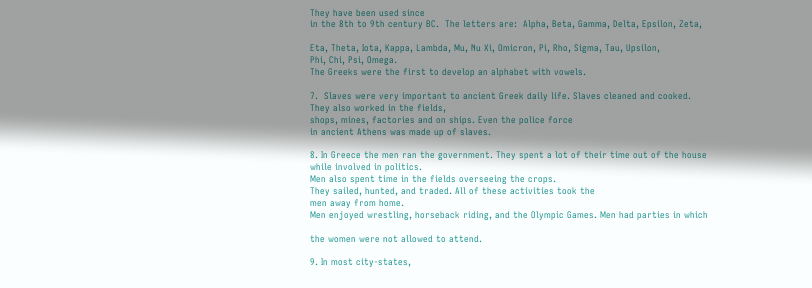They have been used since
in the 8th to 9th century BC.  The letters are:  Alpha, Beta, Gamma, Delta, Epsilon, Zeta,

Eta, Theta, Iota, Kappa, Lambda, Mu, Nu Xi, Omicron, Pi, Rho, Sigma, Tau, Upsilon,
Phi, Chi, Psi, Omega.
The Greeks were the first to develop an alphabet with vowels.

7.  Slaves were very important to ancient Greek daily life. Slaves cleaned and cooked.
They also worked in the fields,
shops, mines, factories and on ships. Even the police force
in ancient Athens was made up of slaves.

8. In Greece the men ran the government. They spent a lot of their time out of the house
while involved in politics.
Men also spent time in the fields overseeing the crops.
They sailed, hunted, and traded. All of these activities took the
men away from home.
Men enjoyed wrestling, horseback riding, and the Olympic Games. Men had parties in which

the women were not allowed to attend.

9. In most city-states,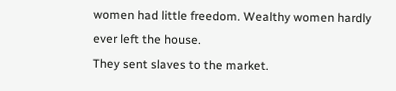women had little freedom. Wealthy women hardly ever left the house.
They sent slaves to the market.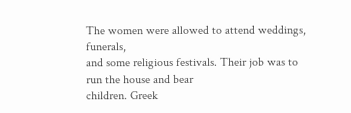The women were allowed to attend weddings, funerals,
and some religious festivals. Their job was to run the house and bear
children. Greek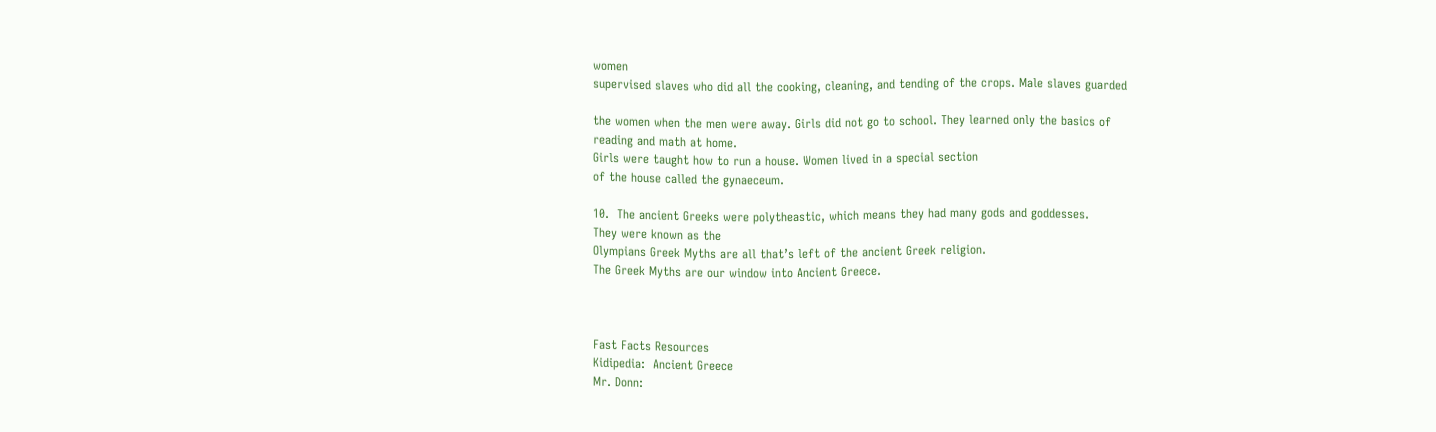women
supervised slaves who did all the cooking, cleaning, and tending of the crops. Male slaves guarded

the women when the men were away. Girls did not go to school. They learned only the basics of
reading and math at home.
Girls were taught how to run a house. Women lived in a special section
of the house called the gynaeceum.

10.  The ancient Greeks were polytheastic, which means they had many gods and goddesses.
They were known as the
Olympians Greek Myths are all that’s left of the ancient Greek religion.
The Greek Myths are our window into Ancient Greece.



Fast Facts Resources
Kidipedia:  Ancient Greece
Mr. Donn: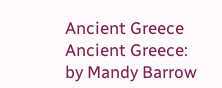Ancient Greece
Ancient Greece:  by Mandy Barrow